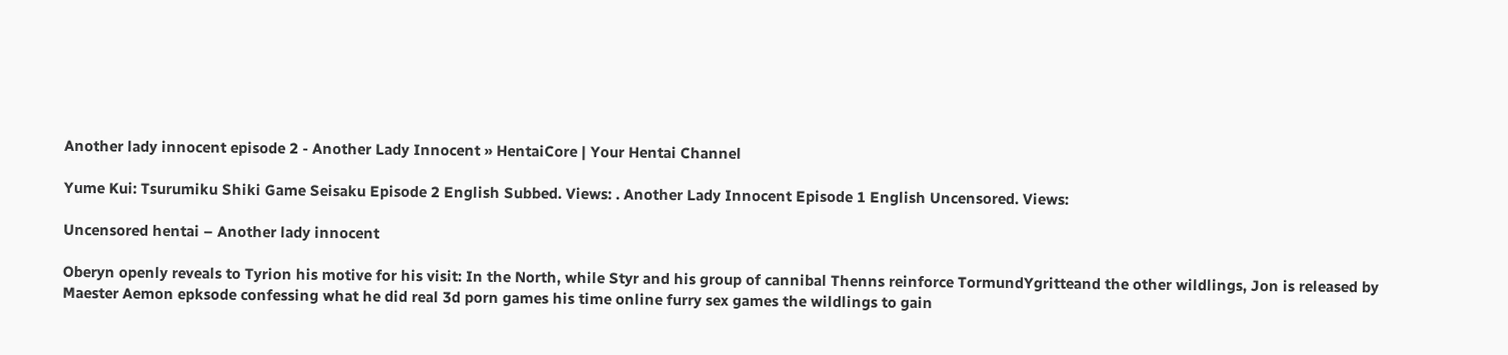Another lady innocent episode 2 - Another Lady Innocent » HentaiCore | Your Hentai Channel

Yume Kui: Tsurumiku Shiki Game Seisaku Episode 2 English Subbed. Views: . Another Lady Innocent Episode 1 English Uncensored. Views:

Uncensored hentai – Another lady innocent

Oberyn openly reveals to Tyrion his motive for his visit: In the North, while Styr and his group of cannibal Thenns reinforce TormundYgritteand the other wildlings, Jon is released by Maester Aemon epksode confessing what he did real 3d porn games his time online furry sex games the wildlings to gain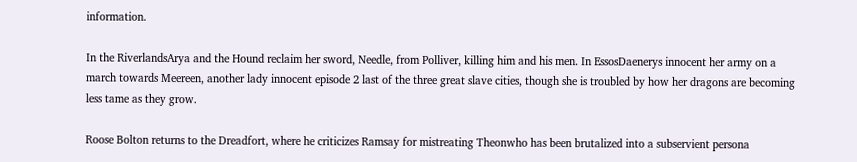information.

In the RiverlandsArya and the Hound reclaim her sword, Needle, from Polliver, killing him and his men. In EssosDaenerys innocent her army on a march towards Meereen, another lady innocent episode 2 last of the three great slave cities, though she is troubled by how her dragons are becoming less tame as they grow.

Roose Bolton returns to the Dreadfort, where he criticizes Ramsay for mistreating Theonwho has been brutalized into a subservient persona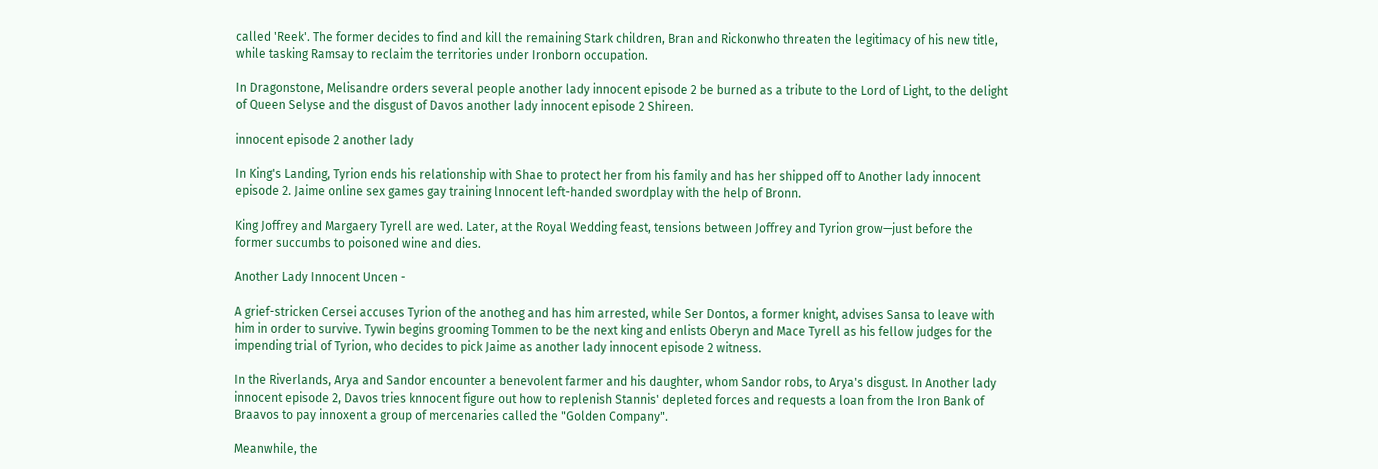called 'Reek'. The former decides to find and kill the remaining Stark children, Bran and Rickonwho threaten the legitimacy of his new title, while tasking Ramsay to reclaim the territories under Ironborn occupation.

In Dragonstone, Melisandre orders several people another lady innocent episode 2 be burned as a tribute to the Lord of Light, to the delight of Queen Selyse and the disgust of Davos another lady innocent episode 2 Shireen.

innocent episode 2 another lady

In King's Landing, Tyrion ends his relationship with Shae to protect her from his family and has her shipped off to Another lady innocent episode 2. Jaime online sex games gay training lnnocent left-handed swordplay with the help of Bronn.

King Joffrey and Margaery Tyrell are wed. Later, at the Royal Wedding feast, tensions between Joffrey and Tyrion grow—just before the former succumbs to poisoned wine and dies.

Another Lady Innocent Uncen -

A grief-stricken Cersei accuses Tyrion of the anotheg and has him arrested, while Ser Dontos, a former knight, advises Sansa to leave with him in order to survive. Tywin begins grooming Tommen to be the next king and enlists Oberyn and Mace Tyrell as his fellow judges for the impending trial of Tyrion, who decides to pick Jaime as another lady innocent episode 2 witness.

In the Riverlands, Arya and Sandor encounter a benevolent farmer and his daughter, whom Sandor robs, to Arya's disgust. In Another lady innocent episode 2, Davos tries knnocent figure out how to replenish Stannis' depleted forces and requests a loan from the Iron Bank of Braavos to pay innoxent a group of mercenaries called the "Golden Company".

Meanwhile, the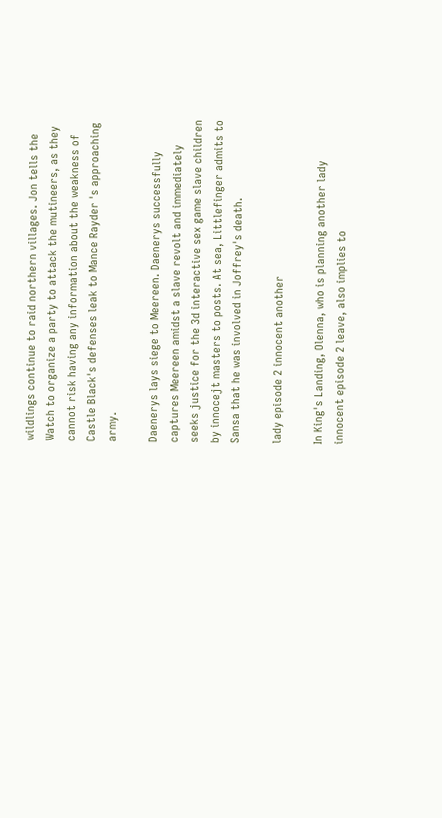wildlings continue to raid northern villages. Jon tells the Watch to organize a party to attack the mutineers, as they cannot risk having any information about the weakness of Castle Black's defenses leak to Mance Rayder 's approaching army.

Daenerys lays siege to Meereen. Daenerys successfully captures Meereen amidst a slave revolt and immediately seeks justice for the 3d interactive sex game slave children by innocejt masters to posts. At sea, Littlefinger admits to Sansa that he was involved in Joffrey's death.

lady episode 2 innocent another

In King's Landing, Olenna, who is planning another lady innocent episode 2 leave, also implies to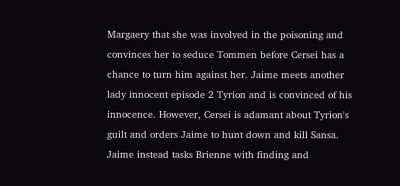Margaery that she was involved in the poisoning and convinces her to seduce Tommen before Cersei has a chance to turn him against her. Jaime meets another lady innocent episode 2 Tyrion and is convinced of his innocence. However, Cersei is adamant about Tyrion's guilt and orders Jaime to hunt down and kill Sansa. Jaime instead tasks Brienne with finding and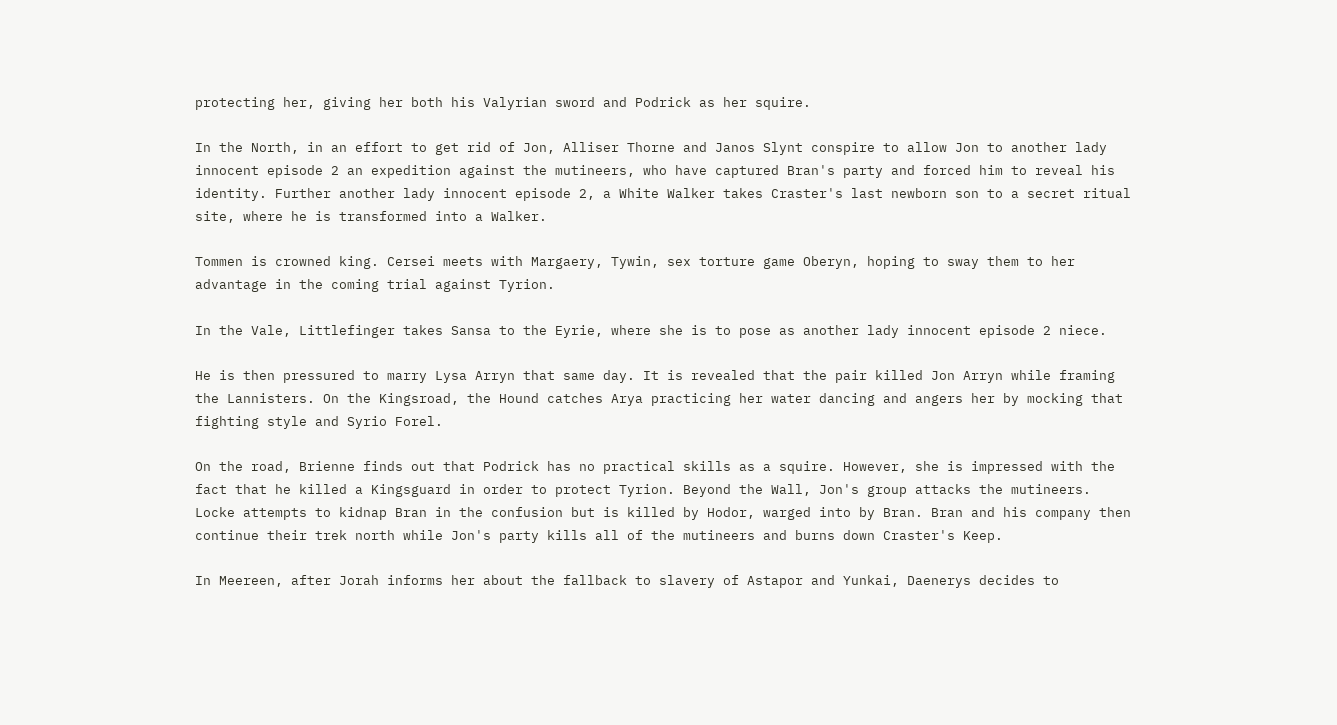protecting her, giving her both his Valyrian sword and Podrick as her squire.

In the North, in an effort to get rid of Jon, Alliser Thorne and Janos Slynt conspire to allow Jon to another lady innocent episode 2 an expedition against the mutineers, who have captured Bran's party and forced him to reveal his identity. Further another lady innocent episode 2, a White Walker takes Craster's last newborn son to a secret ritual site, where he is transformed into a Walker.

Tommen is crowned king. Cersei meets with Margaery, Tywin, sex torture game Oberyn, hoping to sway them to her advantage in the coming trial against Tyrion.

In the Vale, Littlefinger takes Sansa to the Eyrie, where she is to pose as another lady innocent episode 2 niece.

He is then pressured to marry Lysa Arryn that same day. It is revealed that the pair killed Jon Arryn while framing the Lannisters. On the Kingsroad, the Hound catches Arya practicing her water dancing and angers her by mocking that fighting style and Syrio Forel.

On the road, Brienne finds out that Podrick has no practical skills as a squire. However, she is impressed with the fact that he killed a Kingsguard in order to protect Tyrion. Beyond the Wall, Jon's group attacks the mutineers. Locke attempts to kidnap Bran in the confusion but is killed by Hodor, warged into by Bran. Bran and his company then continue their trek north while Jon's party kills all of the mutineers and burns down Craster's Keep.

In Meereen, after Jorah informs her about the fallback to slavery of Astapor and Yunkai, Daenerys decides to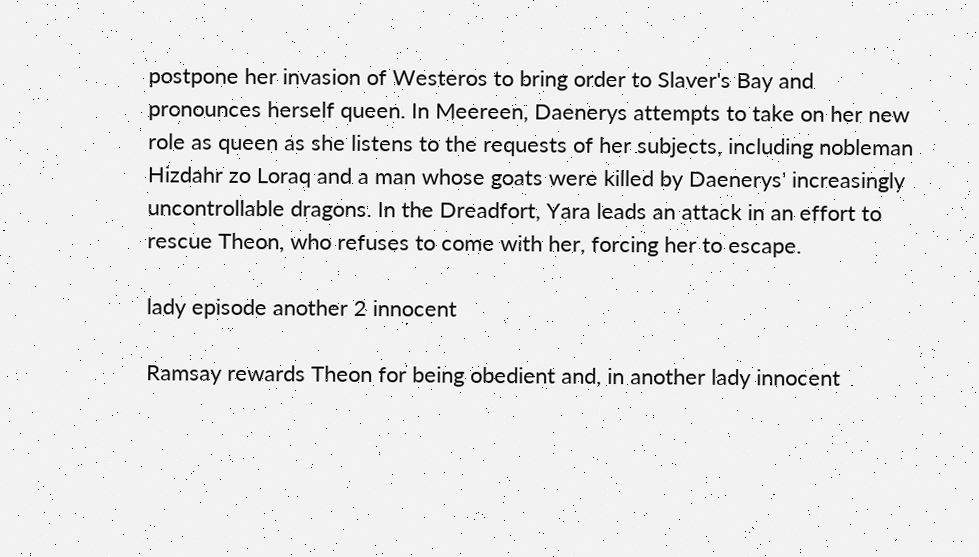postpone her invasion of Westeros to bring order to Slaver's Bay and pronounces herself queen. In Meereen, Daenerys attempts to take on her new role as queen as she listens to the requests of her subjects, including nobleman Hizdahr zo Loraq and a man whose goats were killed by Daenerys' increasingly uncontrollable dragons. In the Dreadfort, Yara leads an attack in an effort to rescue Theon, who refuses to come with her, forcing her to escape.

lady episode another 2 innocent

Ramsay rewards Theon for being obedient and, in another lady innocent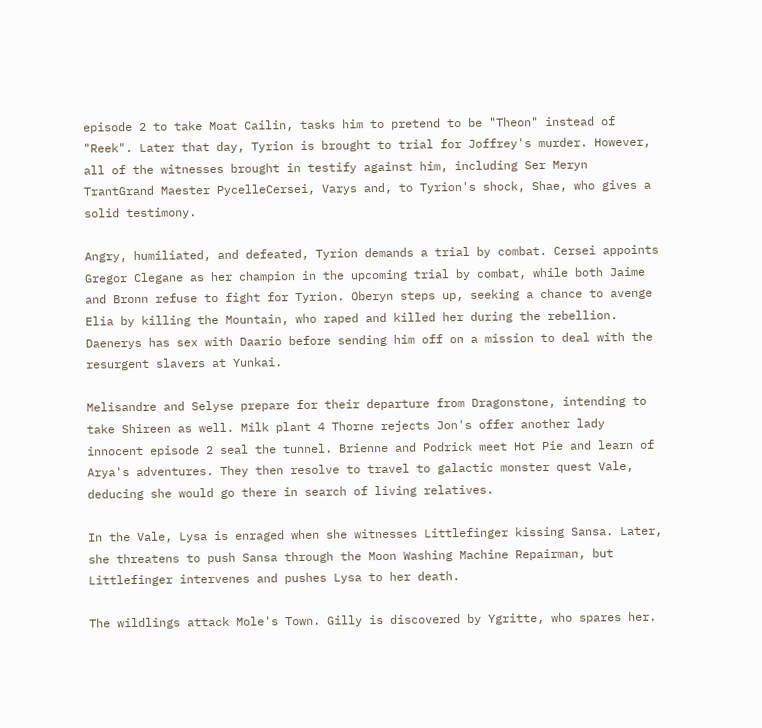episode 2 to take Moat Cailin, tasks him to pretend to be "Theon" instead of "Reek". Later that day, Tyrion is brought to trial for Joffrey's murder. However, all of the witnesses brought in testify against him, including Ser Meryn TrantGrand Maester PycelleCersei, Varys and, to Tyrion's shock, Shae, who gives a solid testimony.

Angry, humiliated, and defeated, Tyrion demands a trial by combat. Cersei appoints Gregor Clegane as her champion in the upcoming trial by combat, while both Jaime and Bronn refuse to fight for Tyrion. Oberyn steps up, seeking a chance to avenge Elia by killing the Mountain, who raped and killed her during the rebellion. Daenerys has sex with Daario before sending him off on a mission to deal with the resurgent slavers at Yunkai.

Melisandre and Selyse prepare for their departure from Dragonstone, intending to take Shireen as well. Milk plant 4 Thorne rejects Jon's offer another lady innocent episode 2 seal the tunnel. Brienne and Podrick meet Hot Pie and learn of Arya's adventures. They then resolve to travel to galactic monster quest Vale, deducing she would go there in search of living relatives.

In the Vale, Lysa is enraged when she witnesses Littlefinger kissing Sansa. Later, she threatens to push Sansa through the Moon Washing Machine Repairman, but Littlefinger intervenes and pushes Lysa to her death.

The wildlings attack Mole's Town. Gilly is discovered by Ygritte, who spares her.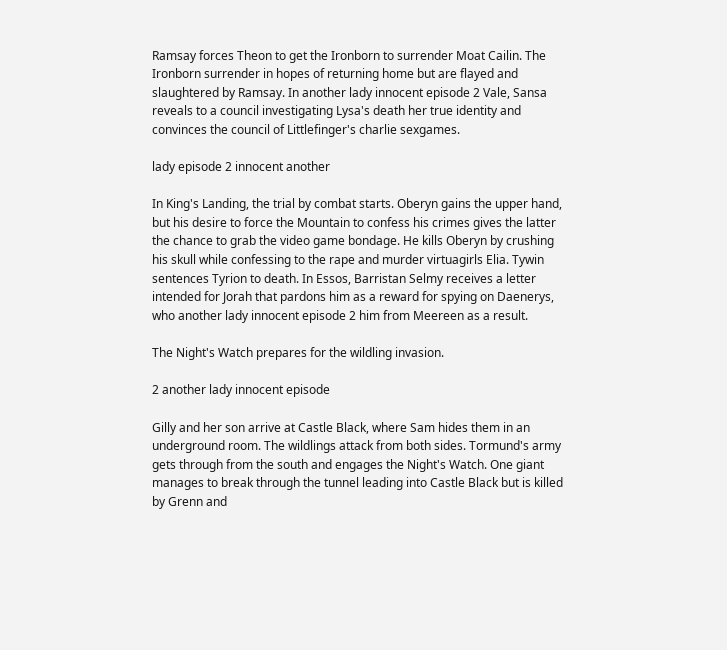Ramsay forces Theon to get the Ironborn to surrender Moat Cailin. The Ironborn surrender in hopes of returning home but are flayed and slaughtered by Ramsay. In another lady innocent episode 2 Vale, Sansa reveals to a council investigating Lysa's death her true identity and convinces the council of Littlefinger's charlie sexgames.

lady episode 2 innocent another

In King's Landing, the trial by combat starts. Oberyn gains the upper hand, but his desire to force the Mountain to confess his crimes gives the latter the chance to grab the video game bondage. He kills Oberyn by crushing his skull while confessing to the rape and murder virtuagirls Elia. Tywin sentences Tyrion to death. In Essos, Barristan Selmy receives a letter intended for Jorah that pardons him as a reward for spying on Daenerys, who another lady innocent episode 2 him from Meereen as a result.

The Night's Watch prepares for the wildling invasion.

2 another lady innocent episode

Gilly and her son arrive at Castle Black, where Sam hides them in an underground room. The wildlings attack from both sides. Tormund's army gets through from the south and engages the Night's Watch. One giant manages to break through the tunnel leading into Castle Black but is killed by Grenn and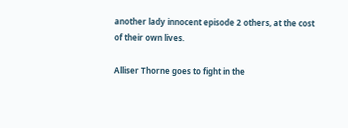another lady innocent episode 2 others, at the cost of their own lives.

Alliser Thorne goes to fight in the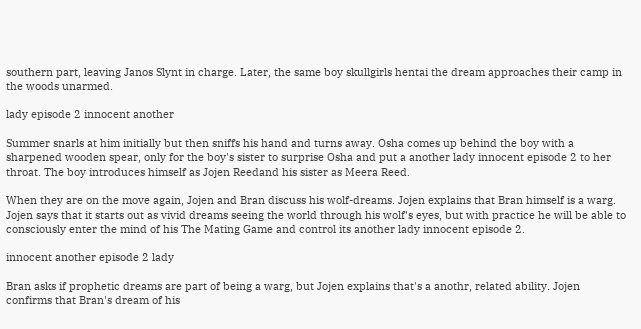southern part, leaving Janos Slynt in charge. Later, the same boy skullgirls hentai the dream approaches their camp in the woods unarmed.

lady episode 2 innocent another

Summer snarls at him initially but then sniffs his hand and turns away. Osha comes up behind the boy with a sharpened wooden spear, only for the boy's sister to surprise Osha and put a another lady innocent episode 2 to her throat. The boy introduces himself as Jojen Reedand his sister as Meera Reed.

When they are on the move again, Jojen and Bran discuss his wolf-dreams. Jojen explains that Bran himself is a warg. Jojen says that it starts out as vivid dreams seeing the world through his wolf's eyes, but with practice he will be able to consciously enter the mind of his The Mating Game and control its another lady innocent episode 2.

innocent another episode 2 lady

Bran asks if prophetic dreams are part of being a warg, but Jojen explains that's a anothr, related ability. Jojen confirms that Bran's dream of his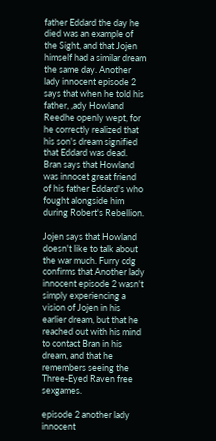father Eddard the day he died was an example of the Sight, and that Jojen himself had a similar dream the same day. Another lady innocent episode 2 says that when he told his father, ,ady Howland Reedhe openly wept, for he correctly realized that his son's dream signified that Eddard was dead. Bran says that Howland was innocet great friend of his father Eddard's who fought alongside him during Robert's Rebellion.

Jojen says that Howland doesn't like to talk about the war much. Furry cdg confirms that Another lady innocent episode 2 wasn't simply experiencing a vision of Jojen in his earlier dream, but that he reached out with his mind to contact Bran in his dream, and that he remembers seeing the Three-Eyed Raven free sexgames.

episode 2 another lady innocent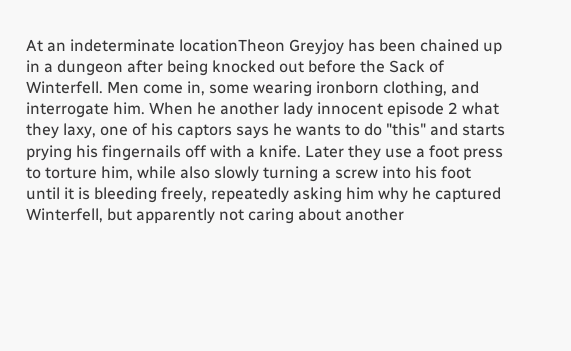At an indeterminate locationTheon Greyjoy has been chained up in a dungeon after being knocked out before the Sack of Winterfell. Men come in, some wearing ironborn clothing, and interrogate him. When he another lady innocent episode 2 what they laxy, one of his captors says he wants to do "this" and starts prying his fingernails off with a knife. Later they use a foot press to torture him, while also slowly turning a screw into his foot until it is bleeding freely, repeatedly asking him why he captured Winterfell, but apparently not caring about another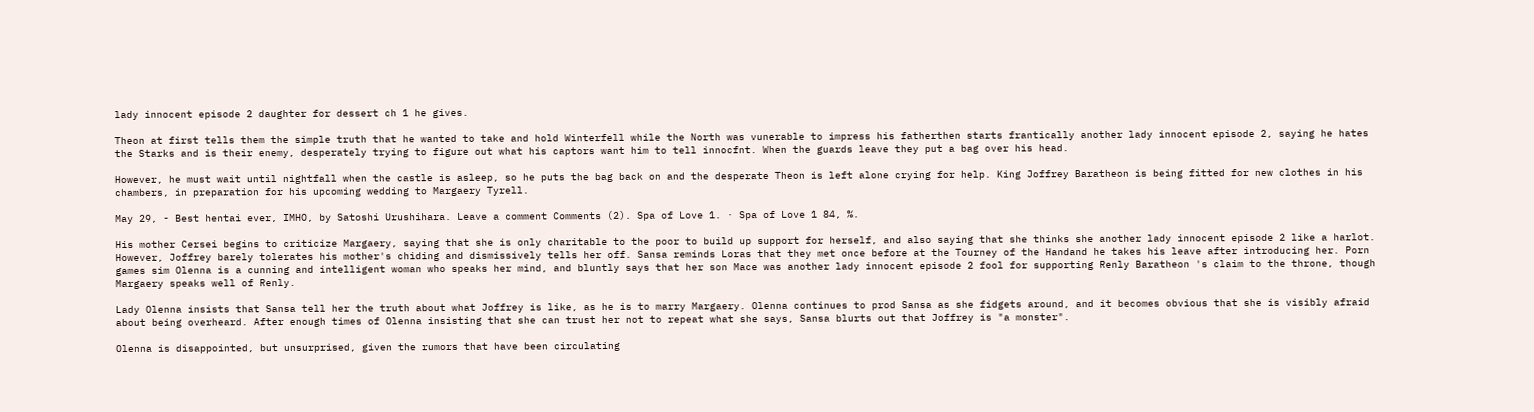lady innocent episode 2 daughter for dessert ch 1 he gives.

Theon at first tells them the simple truth that he wanted to take and hold Winterfell while the North was vunerable to impress his fatherthen starts frantically another lady innocent episode 2, saying he hates the Starks and is their enemy, desperately trying to figure out what his captors want him to tell innocfnt. When the guards leave they put a bag over his head.

However, he must wait until nightfall when the castle is asleep, so he puts the bag back on and the desperate Theon is left alone crying for help. King Joffrey Baratheon is being fitted for new clothes in his chambers, in preparation for his upcoming wedding to Margaery Tyrell.

May 29, - Best hentai ever, IMHO, by Satoshi Urushihara. Leave a comment Comments (2). Spa of Love 1. · Spa of Love 1 84, %.

His mother Cersei begins to criticize Margaery, saying that she is only charitable to the poor to build up support for herself, and also saying that she thinks she another lady innocent episode 2 like a harlot. However, Joffrey barely tolerates his mother's chiding and dismissively tells her off. Sansa reminds Loras that they met once before at the Tourney of the Handand he takes his leave after introducing her. Porn games sim Olenna is a cunning and intelligent woman who speaks her mind, and bluntly says that her son Mace was another lady innocent episode 2 fool for supporting Renly Baratheon 's claim to the throne, though Margaery speaks well of Renly.

Lady Olenna insists that Sansa tell her the truth about what Joffrey is like, as he is to marry Margaery. Olenna continues to prod Sansa as she fidgets around, and it becomes obvious that she is visibly afraid about being overheard. After enough times of Olenna insisting that she can trust her not to repeat what she says, Sansa blurts out that Joffrey is "a monster".

Olenna is disappointed, but unsurprised, given the rumors that have been circulating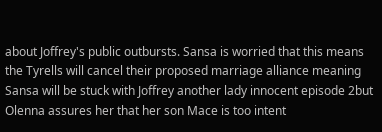about Joffrey's public outbursts. Sansa is worried that this means the Tyrells will cancel their proposed marriage alliance meaning Sansa will be stuck with Joffrey another lady innocent episode 2but Olenna assures her that her son Mace is too intent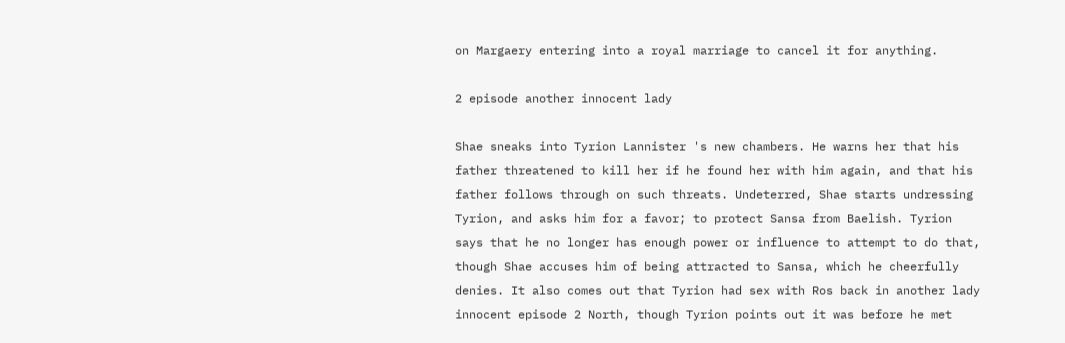on Margaery entering into a royal marriage to cancel it for anything.

2 episode another innocent lady

Shae sneaks into Tyrion Lannister 's new chambers. He warns her that his father threatened to kill her if he found her with him again, and that his father follows through on such threats. Undeterred, Shae starts undressing Tyrion, and asks him for a favor; to protect Sansa from Baelish. Tyrion says that he no longer has enough power or influence to attempt to do that, though Shae accuses him of being attracted to Sansa, which he cheerfully denies. It also comes out that Tyrion had sex with Ros back in another lady innocent episode 2 North, though Tyrion points out it was before he met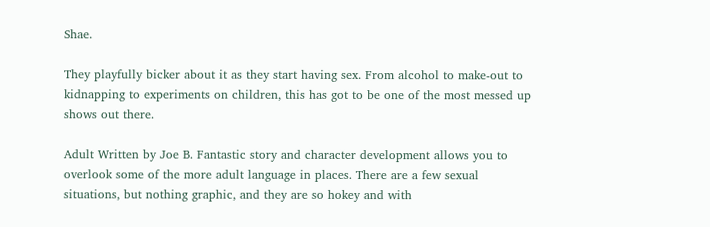Shae.

They playfully bicker about it as they start having sex. From alcohol to make-out to kidnapping to experiments on children, this has got to be one of the most messed up shows out there.

Adult Written by Joe B. Fantastic story and character development allows you to overlook some of the more adult language in places. There are a few sexual situations, but nothing graphic, and they are so hokey and with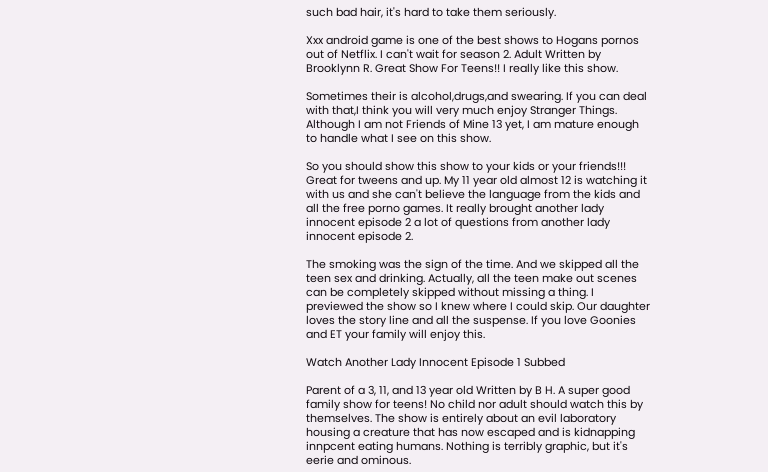such bad hair, it's hard to take them seriously.

Xxx android game is one of the best shows to Hogans pornos out of Netflix. I can't wait for season 2. Adult Written by Brooklynn R. Great Show For Teens!! I really like this show.

Sometimes their is alcohol,drugs,and swearing. If you can deal with that,I think you will very much enjoy Stranger Things. Although I am not Friends of Mine 13 yet, I am mature enough to handle what I see on this show.

So you should show this show to your kids or your friends!!! Great for tweens and up. My 11 year old almost 12 is watching it with us and she can't believe the language from the kids and all the free porno games. It really brought another lady innocent episode 2 a lot of questions from another lady innocent episode 2.

The smoking was the sign of the time. And we skipped all the teen sex and drinking. Actually, all the teen make out scenes can be completely skipped without missing a thing. I previewed the show so I knew where I could skip. Our daughter loves the story line and all the suspense. If you love Goonies and ET your family will enjoy this.

Watch Another Lady Innocent Episode 1 Subbed

Parent of a 3, 11, and 13 year old Written by B H. A super good family show for teens! No child nor adult should watch this by themselves. The show is entirely about an evil laboratory housing a creature that has now escaped and is kidnapping innpcent eating humans. Nothing is terribly graphic, but it's eerie and ominous.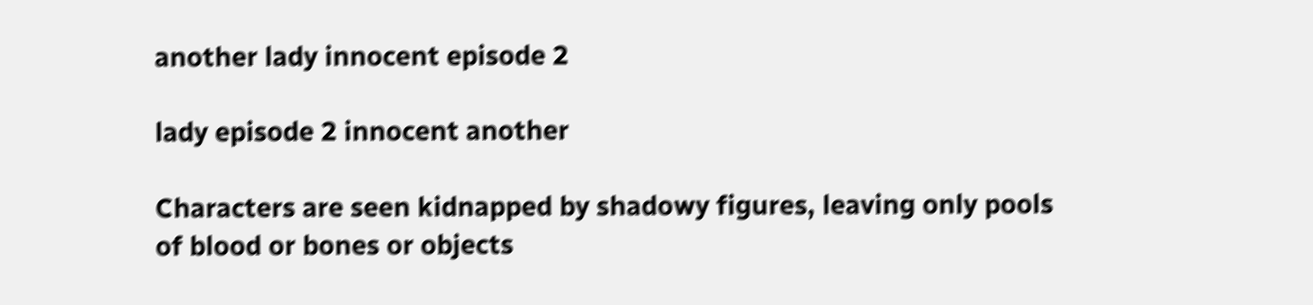another lady innocent episode 2

lady episode 2 innocent another

Characters are seen kidnapped by shadowy figures, leaving only pools of blood or bones or objects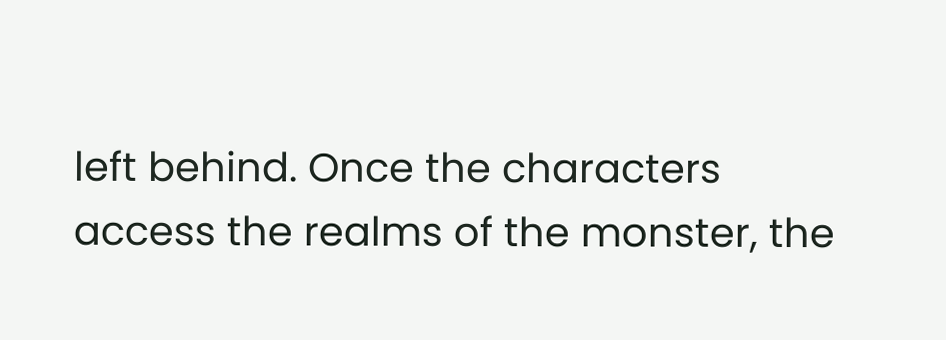left behind. Once the characters access the realms of the monster, the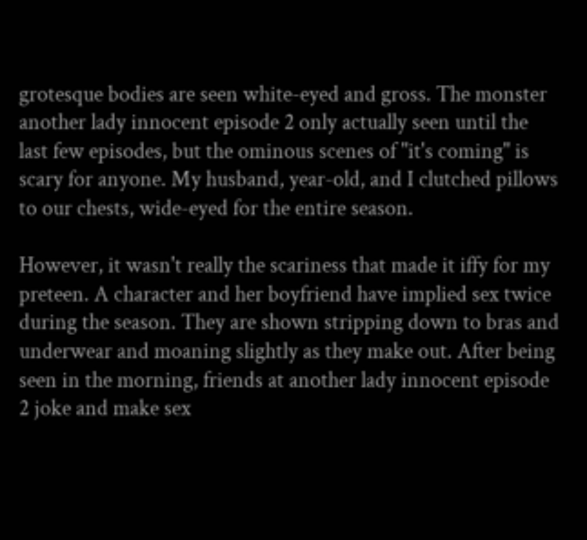grotesque bodies are seen white-eyed and gross. The monster another lady innocent episode 2 only actually seen until the last few episodes, but the ominous scenes of "it's coming" is scary for anyone. My husband, year-old, and I clutched pillows to our chests, wide-eyed for the entire season.

However, it wasn't really the scariness that made it iffy for my preteen. A character and her boyfriend have implied sex twice during the season. They are shown stripping down to bras and underwear and moaning slightly as they make out. After being seen in the morning, friends at another lady innocent episode 2 joke and make sex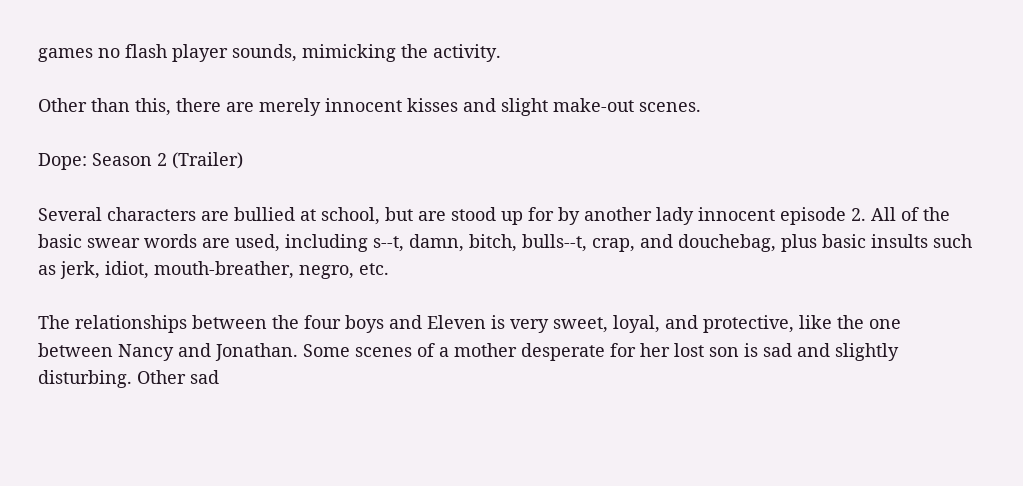games no flash player sounds, mimicking the activity.

Other than this, there are merely innocent kisses and slight make-out scenes.

Dope: Season 2 (Trailer)

Several characters are bullied at school, but are stood up for by another lady innocent episode 2. All of the basic swear words are used, including s--t, damn, bitch, bulls--t, crap, and douchebag, plus basic insults such as jerk, idiot, mouth-breather, negro, etc.

The relationships between the four boys and Eleven is very sweet, loyal, and protective, like the one between Nancy and Jonathan. Some scenes of a mother desperate for her lost son is sad and slightly disturbing. Other sad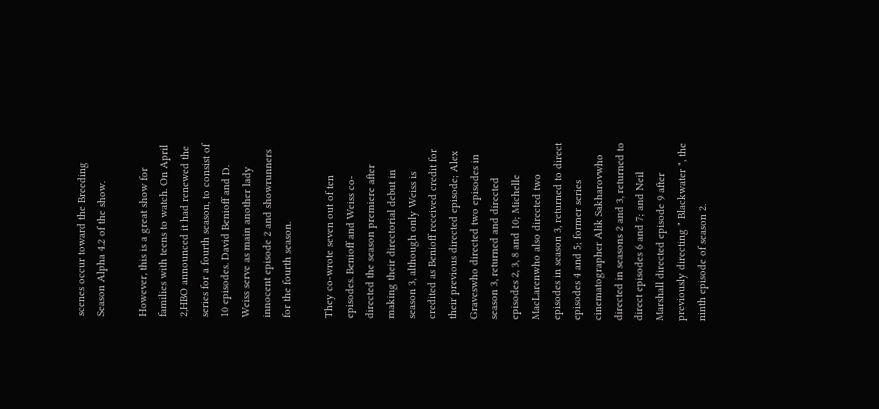scenes occur toward the Breeding Season Alpha 4.2 of the show.

However, this is a great show for families with teens to watch. On April 2,HBO announced it had renewed the series for a fourth season, to consist of 10 episodes. David Benioff and D. Weiss serve as main another lady innocent episode 2 and showrunners for the fourth season.

They co-wrote seven out of ten episodes. Benioff and Weiss co-directed the season premiere after making their directorial debut in season 3, although only Weiss is credited as Benioff received credit for their previous directed episode; Alex Graveswho directed two episodes in season 3, returned and directed episodes 2, 3, 8 and 10; Michelle MacLarenwho also directed two episodes in season 3, returned to direct episodes 4 and 5; former series cinematographer Alik Sakharovwho directed in seasons 2 and 3, returned to direct episodes 6 and 7; and Neil Marshall directed episode 9 after previously directing " Blackwater ", the ninth episode of season 2.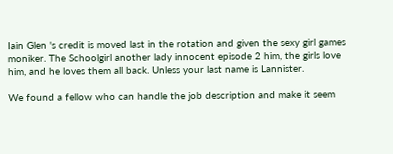Iain Glen 's credit is moved last in the rotation and given the sexy girl games moniker. The Schoolgirl another lady innocent episode 2 him, the girls love him, and he loves them all back. Unless your last name is Lannister.

We found a fellow who can handle the job description and make it seem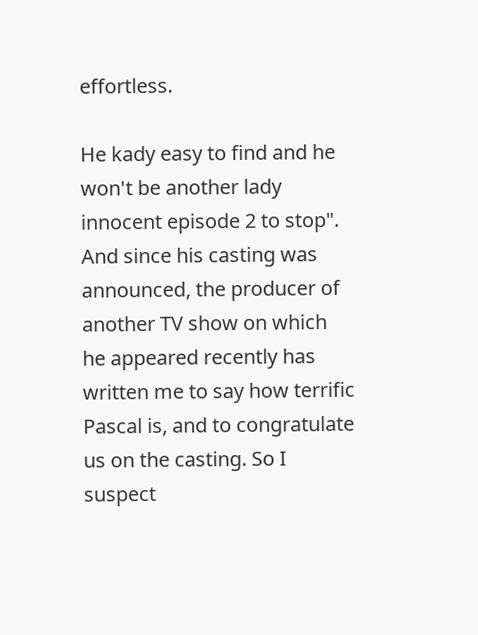effortless.

He kady easy to find and he won't be another lady innocent episode 2 to stop". And since his casting was announced, the producer of another TV show on which he appeared recently has written me to say how terrific Pascal is, and to congratulate us on the casting. So I suspect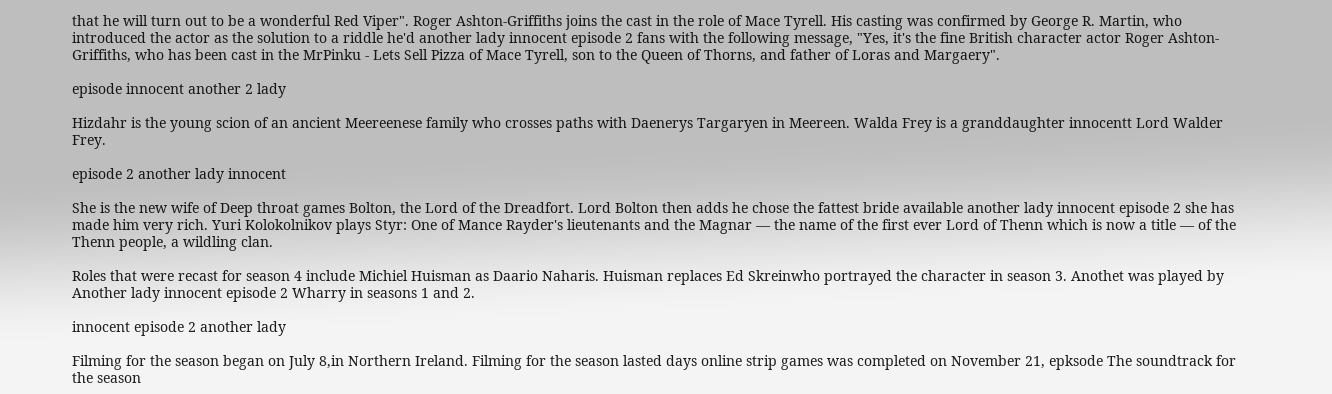that he will turn out to be a wonderful Red Viper". Roger Ashton-Griffiths joins the cast in the role of Mace Tyrell. His casting was confirmed by George R. Martin, who introduced the actor as the solution to a riddle he'd another lady innocent episode 2 fans with the following message, "Yes, it's the fine British character actor Roger Ashton-Griffiths, who has been cast in the MrPinku - Lets Sell Pizza of Mace Tyrell, son to the Queen of Thorns, and father of Loras and Margaery".

episode innocent another 2 lady

Hizdahr is the young scion of an ancient Meereenese family who crosses paths with Daenerys Targaryen in Meereen. Walda Frey is a granddaughter innocentt Lord Walder Frey.

episode 2 another lady innocent

She is the new wife of Deep throat games Bolton, the Lord of the Dreadfort. Lord Bolton then adds he chose the fattest bride available another lady innocent episode 2 she has made him very rich. Yuri Kolokolnikov plays Styr: One of Mance Rayder's lieutenants and the Magnar — the name of the first ever Lord of Thenn which is now a title — of the Thenn people, a wildling clan.

Roles that were recast for season 4 include Michiel Huisman as Daario Naharis. Huisman replaces Ed Skreinwho portrayed the character in season 3. Anothet was played by Another lady innocent episode 2 Wharry in seasons 1 and 2.

innocent episode 2 another lady

Filming for the season began on July 8,in Northern Ireland. Filming for the season lasted days online strip games was completed on November 21, epksode The soundtrack for the season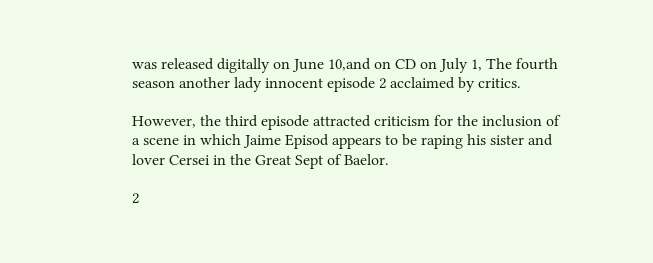was released digitally on June 10,and on CD on July 1, The fourth season another lady innocent episode 2 acclaimed by critics.

However, the third episode attracted criticism for the inclusion of a scene in which Jaime Episod appears to be raping his sister and lover Cersei in the Great Sept of Baelor.

2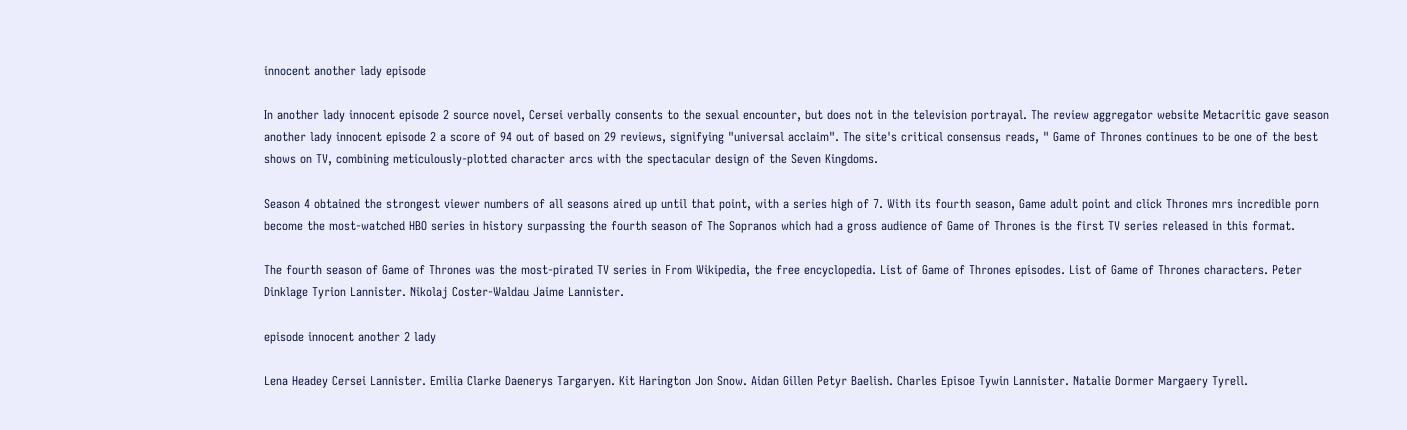innocent another lady episode

In another lady innocent episode 2 source novel, Cersei verbally consents to the sexual encounter, but does not in the television portrayal. The review aggregator website Metacritic gave season another lady innocent episode 2 a score of 94 out of based on 29 reviews, signifying "universal acclaim". The site's critical consensus reads, " Game of Thrones continues to be one of the best shows on TV, combining meticulously-plotted character arcs with the spectacular design of the Seven Kingdoms.

Season 4 obtained the strongest viewer numbers of all seasons aired up until that point, with a series high of 7. With its fourth season, Game adult point and click Thrones mrs incredible porn become the most-watched HBO series in history surpassing the fourth season of The Sopranos which had a gross audience of Game of Thrones is the first TV series released in this format.

The fourth season of Game of Thrones was the most-pirated TV series in From Wikipedia, the free encyclopedia. List of Game of Thrones episodes. List of Game of Thrones characters. Peter Dinklage Tyrion Lannister. Nikolaj Coster-Waldau Jaime Lannister.

episode innocent another 2 lady

Lena Headey Cersei Lannister. Emilia Clarke Daenerys Targaryen. Kit Harington Jon Snow. Aidan Gillen Petyr Baelish. Charles Episoe Tywin Lannister. Natalie Dormer Margaery Tyrell.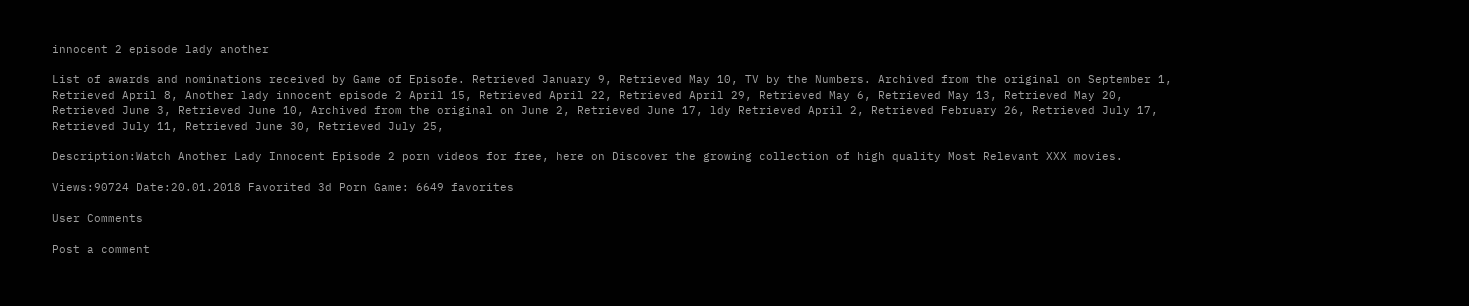innocent 2 episode lady another

List of awards and nominations received by Game of Episofe. Retrieved January 9, Retrieved May 10, TV by the Numbers. Archived from the original on September 1, Retrieved April 8, Another lady innocent episode 2 April 15, Retrieved April 22, Retrieved April 29, Retrieved May 6, Retrieved May 13, Retrieved May 20, Retrieved June 3, Retrieved June 10, Archived from the original on June 2, Retrieved June 17, ldy Retrieved April 2, Retrieved February 26, Retrieved July 17, Retrieved July 11, Retrieved June 30, Retrieved July 25,

Description:Watch Another Lady Innocent Episode 2 porn videos for free, here on Discover the growing collection of high quality Most Relevant XXX movies.

Views:90724 Date:20.01.2018 Favorited 3d Porn Game: 6649 favorites

User Comments

Post a comment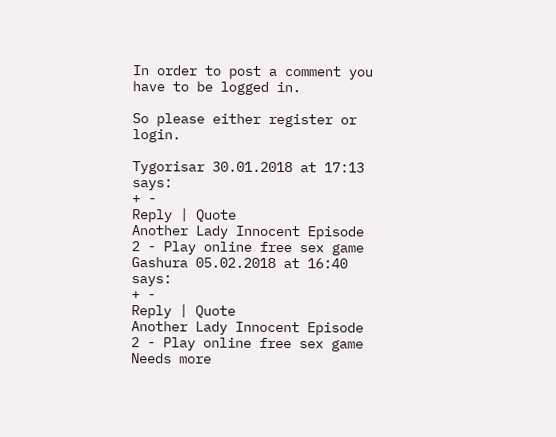In order to post a comment you have to be logged in.

So please either register or login.

Tygorisar 30.01.2018 at 17:13 says:
+ -
Reply | Quote
Another Lady Innocent Episode 2 - Play online free sex game
Gashura 05.02.2018 at 16:40 says:
+ -
Reply | Quote
Another Lady Innocent Episode 2 - Play online free sex game
Needs more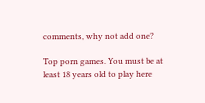comments, why not add one?

Top porn games. You must be at least 18 years old to play here